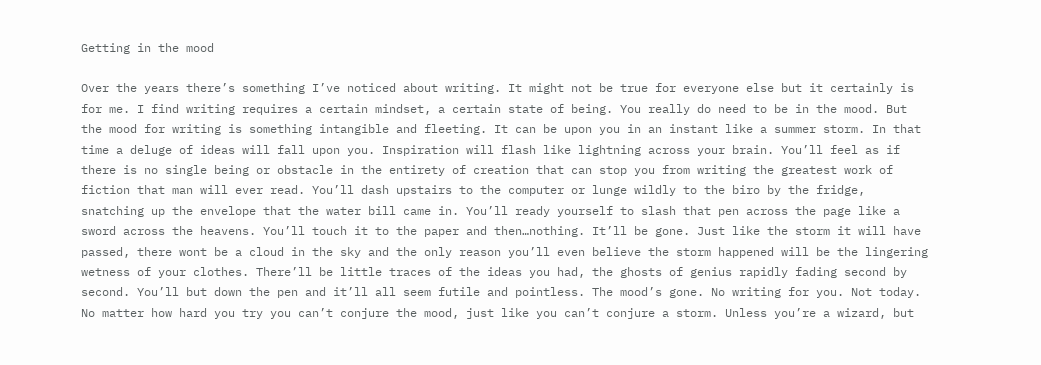Getting in the mood

Over the years there’s something I’ve noticed about writing. It might not be true for everyone else but it certainly is for me. I find writing requires a certain mindset, a certain state of being. You really do need to be in the mood. But the mood for writing is something intangible and fleeting. It can be upon you in an instant like a summer storm. In that time a deluge of ideas will fall upon you. Inspiration will flash like lightning across your brain. You’ll feel as if there is no single being or obstacle in the entirety of creation that can stop you from writing the greatest work of fiction that man will ever read. You’ll dash upstairs to the computer or lunge wildly to the biro by the fridge, snatching up the envelope that the water bill came in. You’ll ready yourself to slash that pen across the page like a sword across the heavens. You’ll touch it to the paper and then…nothing. It’ll be gone. Just like the storm it will have passed, there wont be a cloud in the sky and the only reason you’ll even believe the storm happened will be the lingering wetness of your clothes. There’ll be little traces of the ideas you had, the ghosts of genius rapidly fading second by second. You’ll but down the pen and it’ll all seem futile and pointless. The mood’s gone. No writing for you. Not today. No matter how hard you try you can’t conjure the mood, just like you can’t conjure a storm. Unless you’re a wizard, but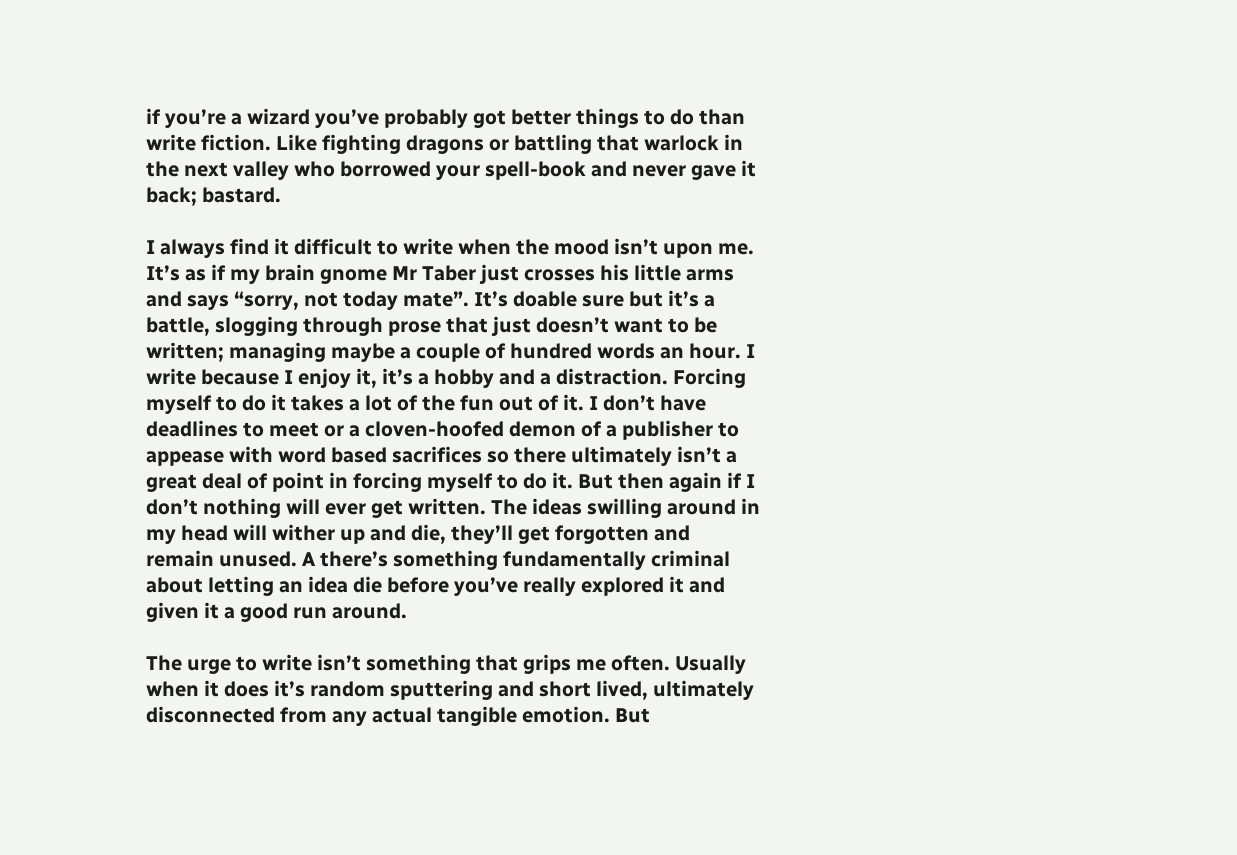if you’re a wizard you’ve probably got better things to do than write fiction. Like fighting dragons or battling that warlock in the next valley who borrowed your spell-book and never gave it back; bastard.

I always find it difficult to write when the mood isn’t upon me. It’s as if my brain gnome Mr Taber just crosses his little arms and says “sorry, not today mate”. It’s doable sure but it’s a battle, slogging through prose that just doesn’t want to be written; managing maybe a couple of hundred words an hour. I write because I enjoy it, it’s a hobby and a distraction. Forcing myself to do it takes a lot of the fun out of it. I don’t have deadlines to meet or a cloven-hoofed demon of a publisher to appease with word based sacrifices so there ultimately isn’t a great deal of point in forcing myself to do it. But then again if I don’t nothing will ever get written. The ideas swilling around in my head will wither up and die, they’ll get forgotten and remain unused. A there’s something fundamentally criminal about letting an idea die before you’ve really explored it and given it a good run around.

The urge to write isn’t something that grips me often. Usually when it does it’s random sputtering and short lived, ultimately disconnected from any actual tangible emotion. But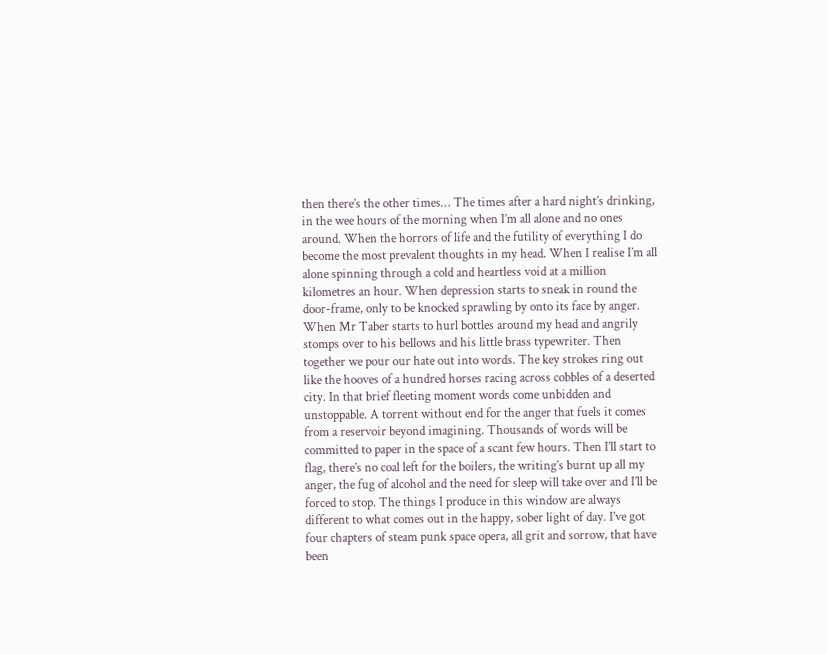then there’s the other times… The times after a hard night’s drinking, in the wee hours of the morning when I’m all alone and no ones around. When the horrors of life and the futility of everything I do become the most prevalent thoughts in my head. When I realise I’m all alone spinning through a cold and heartless void at a million kilometres an hour. When depression starts to sneak in round the door-frame, only to be knocked sprawling by onto its face by anger. When Mr Taber starts to hurl bottles around my head and angrily stomps over to his bellows and his little brass typewriter. Then together we pour our hate out into words. The key strokes ring out like the hooves of a hundred horses racing across cobbles of a deserted city. In that brief fleeting moment words come unbidden and unstoppable. A torrent without end for the anger that fuels it comes from a reservoir beyond imagining. Thousands of words will be committed to paper in the space of a scant few hours. Then I’ll start to flag, there’s no coal left for the boilers, the writing’s burnt up all my anger, the fug of alcohol and the need for sleep will take over and I’ll be forced to stop. The things I produce in this window are always different to what comes out in the happy, sober light of day. I’ve got four chapters of steam punk space opera, all grit and sorrow, that have been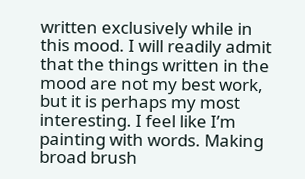written exclusively while in this mood. I will readily admit that the things written in the mood are not my best work, but it is perhaps my most interesting. I feel like I’m painting with words. Making broad brush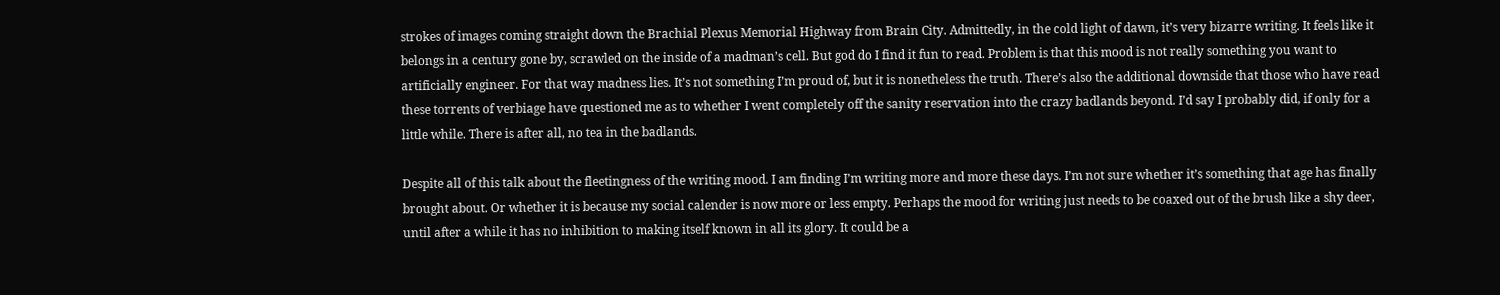strokes of images coming straight down the Brachial Plexus Memorial Highway from Brain City. Admittedly, in the cold light of dawn, it’s very bizarre writing. It feels like it belongs in a century gone by, scrawled on the inside of a madman’s cell. But god do I find it fun to read. Problem is that this mood is not really something you want to artificially engineer. For that way madness lies. It’s not something I’m proud of, but it is nonetheless the truth. There’s also the additional downside that those who have read these torrents of verbiage have questioned me as to whether I went completely off the sanity reservation into the crazy badlands beyond. I’d say I probably did, if only for a little while. There is after all, no tea in the badlands.

Despite all of this talk about the fleetingness of the writing mood. I am finding I’m writing more and more these days. I’m not sure whether it’s something that age has finally brought about. Or whether it is because my social calender is now more or less empty. Perhaps the mood for writing just needs to be coaxed out of the brush like a shy deer, until after a while it has no inhibition to making itself known in all its glory. It could be a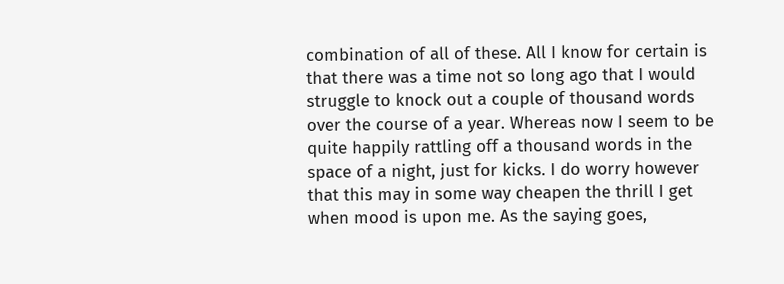combination of all of these. All I know for certain is that there was a time not so long ago that I would struggle to knock out a couple of thousand words over the course of a year. Whereas now I seem to be quite happily rattling off a thousand words in the space of a night, just for kicks. I do worry however that this may in some way cheapen the thrill I get when mood is upon me. As the saying goes,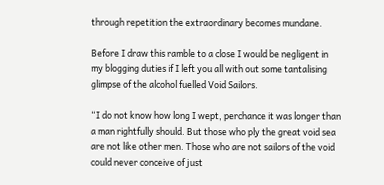through repetition the extraordinary becomes mundane.

Before I draw this ramble to a close I would be negligent in my blogging duties if I left you all with out some tantalising glimpse of the alcohol fuelled Void Sailors.

“I do not know how long I wept, perchance it was longer than a man rightfully should. But those who ply the great void sea are not like other men. Those who are not sailors of the void could never conceive of just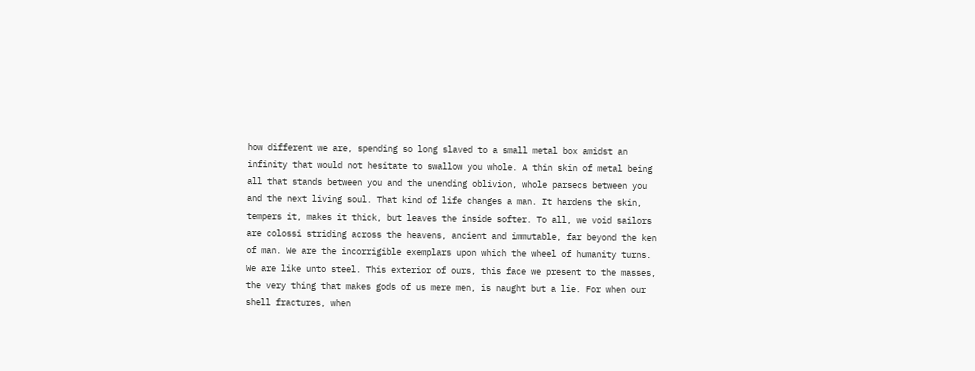how different we are, spending so long slaved to a small metal box amidst an infinity that would not hesitate to swallow you whole. A thin skin of metal being all that stands between you and the unending oblivion, whole parsecs between you and the next living soul. That kind of life changes a man. It hardens the skin, tempers it, makes it thick, but leaves the inside softer. To all, we void sailors are colossi striding across the heavens, ancient and immutable, far beyond the ken of man. We are the incorrigible exemplars upon which the wheel of humanity turns. We are like unto steel. This exterior of ours, this face we present to the masses, the very thing that makes gods of us mere men, is naught but a lie. For when our shell fractures, when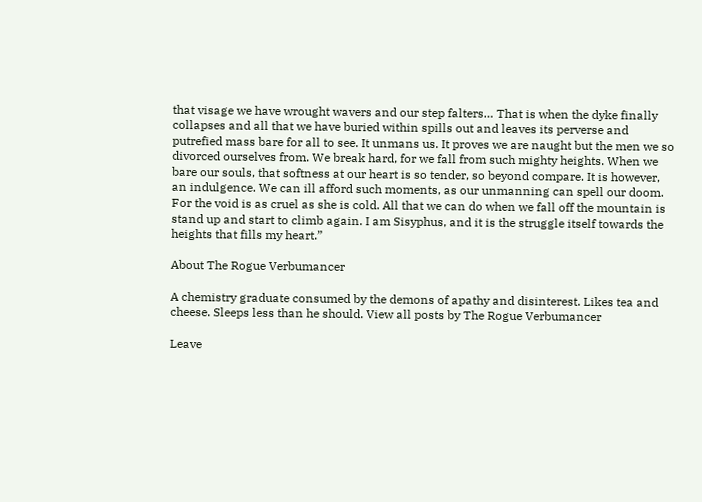that visage we have wrought wavers and our step falters… That is when the dyke finally collapses and all that we have buried within spills out and leaves its perverse and putrefied mass bare for all to see. It unmans us. It proves we are naught but the men we so divorced ourselves from. We break hard, for we fall from such mighty heights. When we bare our souls, that softness at our heart is so tender, so beyond compare. It is however, an indulgence. We can ill afford such moments, as our unmanning can spell our doom. For the void is as cruel as she is cold. All that we can do when we fall off the mountain is stand up and start to climb again. I am Sisyphus, and it is the struggle itself towards the heights that fills my heart.”

About The Rogue Verbumancer

A chemistry graduate consumed by the demons of apathy and disinterest. Likes tea and cheese. Sleeps less than he should. View all posts by The Rogue Verbumancer

Leave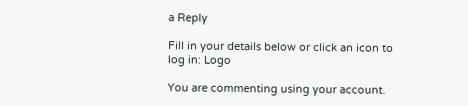a Reply

Fill in your details below or click an icon to log in: Logo

You are commenting using your account.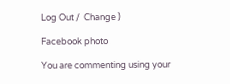Log Out /  Change )

Facebook photo

You are commenting using your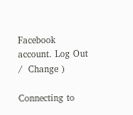Facebook account. Log Out /  Change )

Connecting to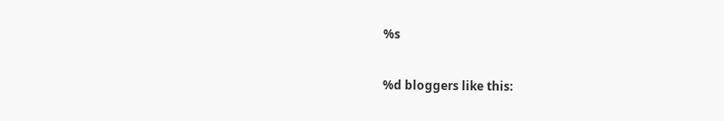%s

%d bloggers like this: